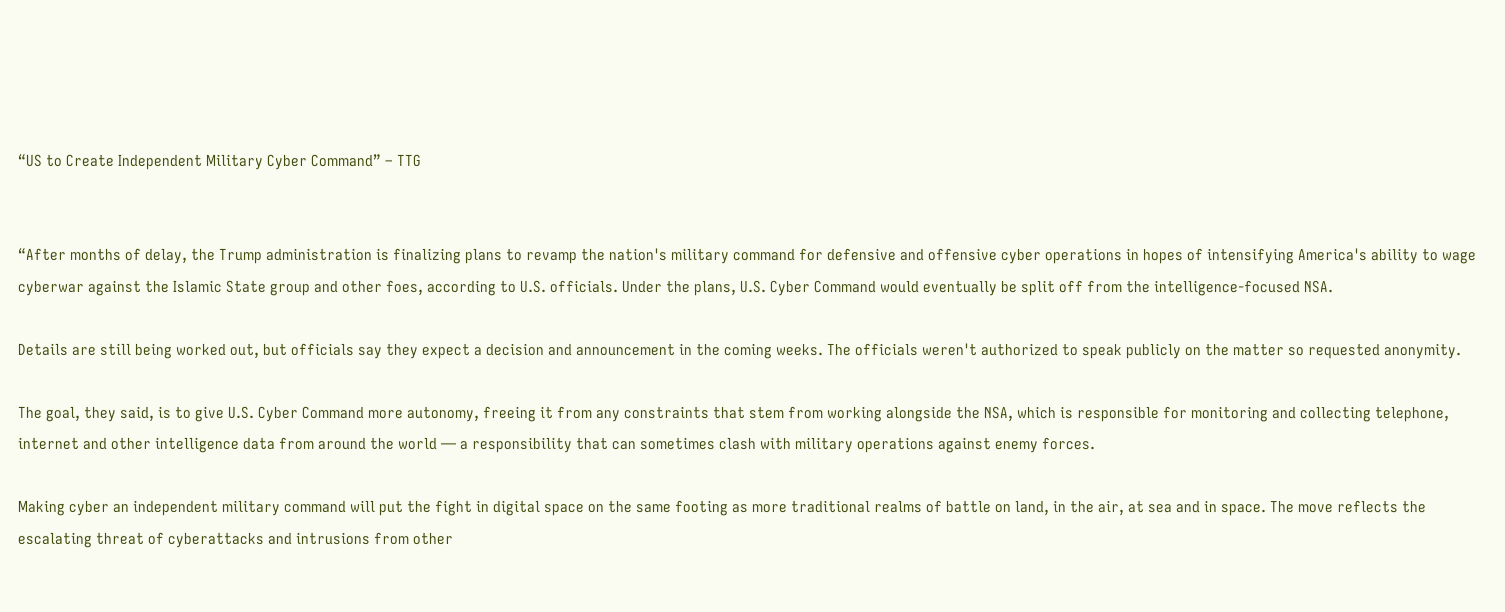“US to Create Independent Military Cyber Command” – TTG


“After months of delay, the Trump administration is finalizing plans to revamp the nation's military command for defensive and offensive cyber operations in hopes of intensifying America's ability to wage cyberwar against the Islamic State group and other foes, according to U.S. officials. Under the plans, U.S. Cyber Command would eventually be split off from the intelligence-focused NSA.

Details are still being worked out, but officials say they expect a decision and announcement in the coming weeks. The officials weren't authorized to speak publicly on the matter so requested anonymity.

The goal, they said, is to give U.S. Cyber Command more autonomy, freeing it from any constraints that stem from working alongside the NSA, which is responsible for monitoring and collecting telephone, internet and other intelligence data from around the world — a responsibility that can sometimes clash with military operations against enemy forces.

Making cyber an independent military command will put the fight in digital space on the same footing as more traditional realms of battle on land, in the air, at sea and in space. The move reflects the escalating threat of cyberattacks and intrusions from other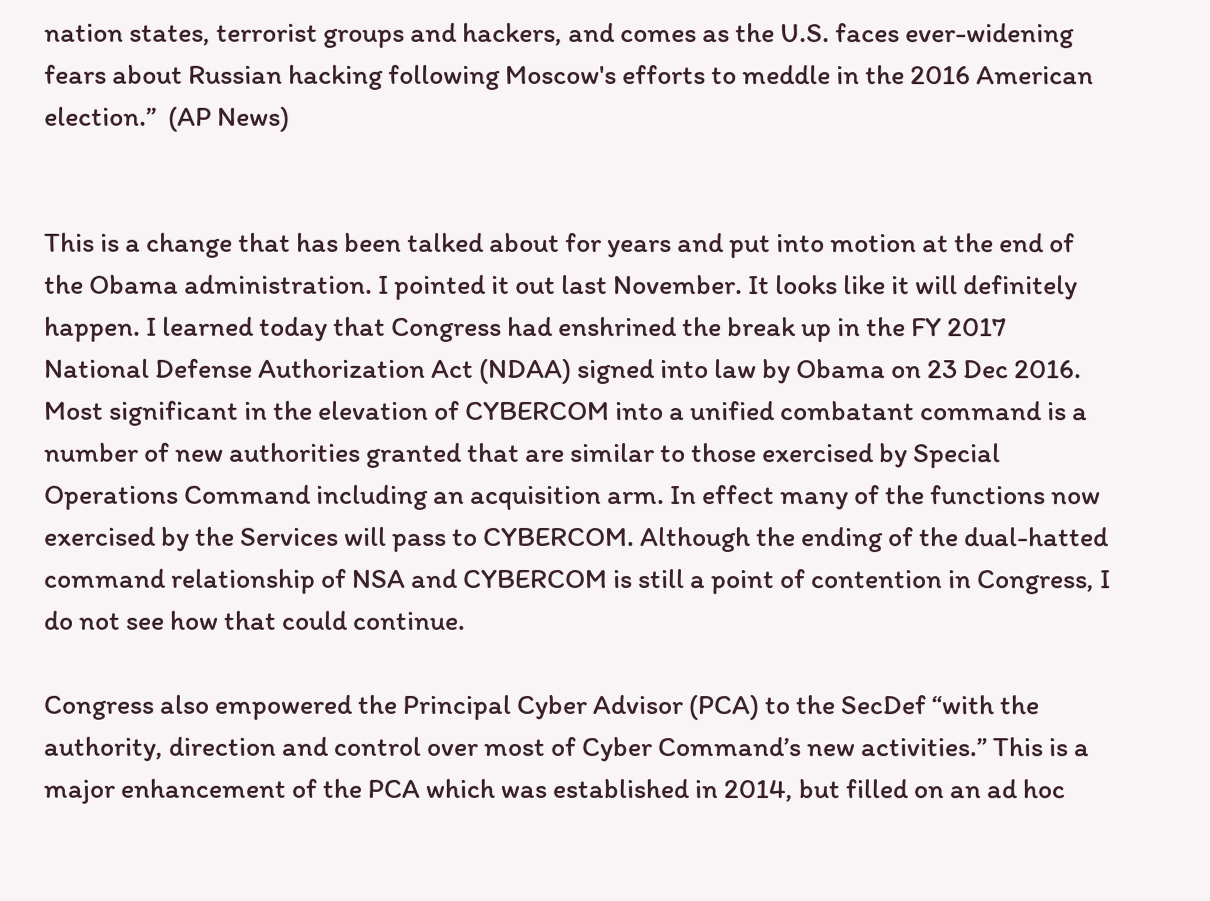nation states, terrorist groups and hackers, and comes as the U.S. faces ever-widening fears about Russian hacking following Moscow's efforts to meddle in the 2016 American election.”  (AP News)


This is a change that has been talked about for years and put into motion at the end of the Obama administration. I pointed it out last November. It looks like it will definitely happen. I learned today that Congress had enshrined the break up in the FY 2017 National Defense Authorization Act (NDAA) signed into law by Obama on 23 Dec 2016. Most significant in the elevation of CYBERCOM into a unified combatant command is a number of new authorities granted that are similar to those exercised by Special Operations Command including an acquisition arm. In effect many of the functions now exercised by the Services will pass to CYBERCOM. Although the ending of the dual-hatted command relationship of NSA and CYBERCOM is still a point of contention in Congress, I do not see how that could continue.

Congress also empowered the Principal Cyber Advisor (PCA) to the SecDef “with the authority, direction and control over most of Cyber Command’s new activities.” This is a major enhancement of the PCA which was established in 2014, but filled on an ad hoc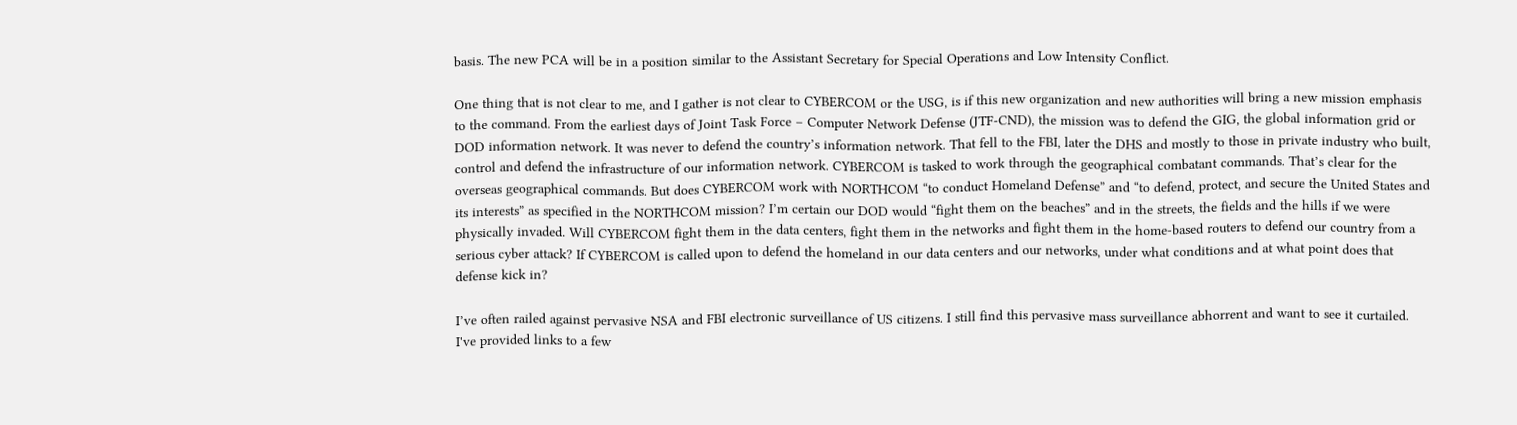basis. The new PCA will be in a position similar to the Assistant Secretary for Special Operations and Low Intensity Conflict.

One thing that is not clear to me, and I gather is not clear to CYBERCOM or the USG, is if this new organization and new authorities will bring a new mission emphasis to the command. From the earliest days of Joint Task Force – Computer Network Defense (JTF-CND), the mission was to defend the GIG, the global information grid or DOD information network. It was never to defend the country’s information network. That fell to the FBI, later the DHS and mostly to those in private industry who built, control and defend the infrastructure of our information network. CYBERCOM is tasked to work through the geographical combatant commands. That’s clear for the overseas geographical commands. But does CYBERCOM work with NORTHCOM “to conduct Homeland Defense” and “to defend, protect, and secure the United States and its interests” as specified in the NORTHCOM mission? I’m certain our DOD would “fight them on the beaches” and in the streets, the fields and the hills if we were physically invaded. Will CYBERCOM fight them in the data centers, fight them in the networks and fight them in the home-based routers to defend our country from a serious cyber attack? If CYBERCOM is called upon to defend the homeland in our data centers and our networks, under what conditions and at what point does that defense kick in?

I’ve often railed against pervasive NSA and FBI electronic surveillance of US citizens. I still find this pervasive mass surveillance abhorrent and want to see it curtailed. I've provided links to a few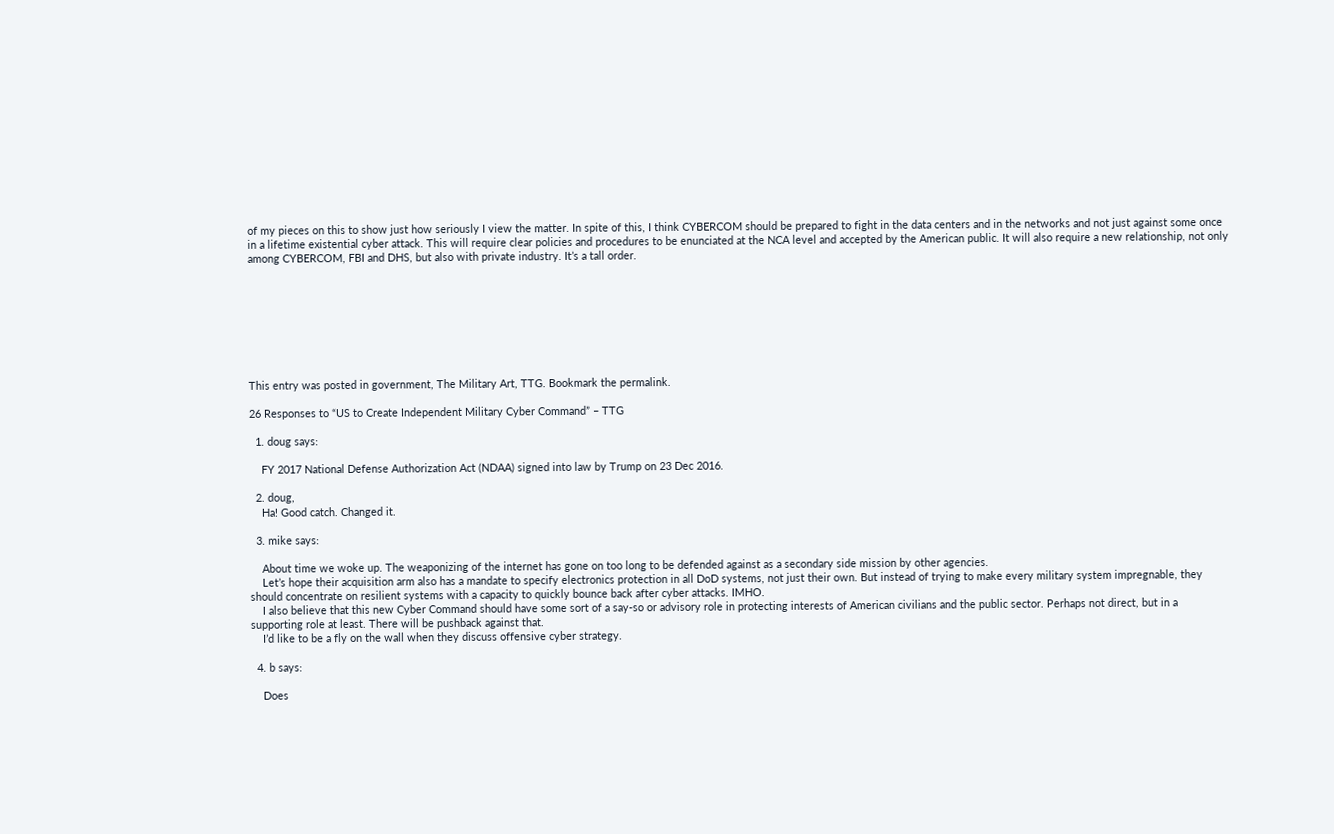of my pieces on this to show just how seriously I view the matter. In spite of this, I think CYBERCOM should be prepared to fight in the data centers and in the networks and not just against some once in a lifetime existential cyber attack. This will require clear policies and procedures to be enunciated at the NCA level and accepted by the American public. It will also require a new relationship, not only among CYBERCOM, FBI and DHS, but also with private industry. It’s a tall order.








This entry was posted in government, The Military Art, TTG. Bookmark the permalink.

26 Responses to “US to Create Independent Military Cyber Command” – TTG

  1. doug says:

    FY 2017 National Defense Authorization Act (NDAA) signed into law by Trump on 23 Dec 2016.

  2. doug,
    Ha! Good catch. Changed it.

  3. mike says:

    About time we woke up. The weaponizing of the internet has gone on too long to be defended against as a secondary side mission by other agencies.
    Let’s hope their acquisition arm also has a mandate to specify electronics protection in all DoD systems, not just their own. But instead of trying to make every military system impregnable, they should concentrate on resilient systems with a capacity to quickly bounce back after cyber attacks. IMHO.
    I also believe that this new Cyber Command should have some sort of a say-so or advisory role in protecting interests of American civilians and the public sector. Perhaps not direct, but in a supporting role at least. There will be pushback against that.
    I’d like to be a fly on the wall when they discuss offensive cyber strategy.

  4. b says:

    Does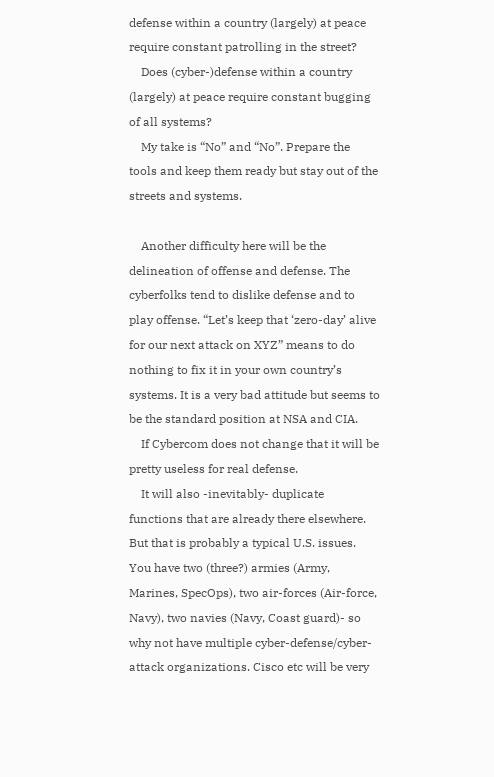defense within a country (largely) at peace require constant patrolling in the street?
    Does (cyber-)defense within a country (largely) at peace require constant bugging of all systems?
    My take is “No” and “No”. Prepare the tools and keep them ready but stay out of the streets and systems.

    Another difficulty here will be the delineation of offense and defense. The cyberfolks tend to dislike defense and to play offense. “Let’s keep that ‘zero-day’ alive for our next attack on XYZ” means to do nothing to fix it in your own country’s systems. It is a very bad attitude but seems to be the standard position at NSA and CIA.
    If Cybercom does not change that it will be pretty useless for real defense.
    It will also -inevitably- duplicate functions that are already there elsewhere. But that is probably a typical U.S. issues. You have two (three?) armies (Army, Marines, SpecOps), two air-forces (Air-force, Navy), two navies (Navy, Coast guard)- so why not have multiple cyber-defense/cyber-attack organizations. Cisco etc will be very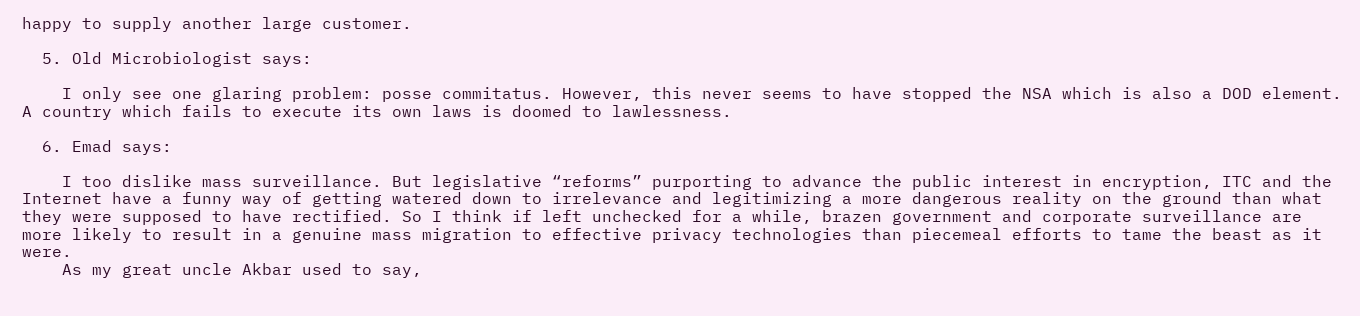happy to supply another large customer.

  5. Old Microbiologist says:

    I only see one glaring problem: posse commitatus. However, this never seems to have stopped the NSA which is also a DOD element. A country which fails to execute its own laws is doomed to lawlessness.

  6. Emad says:

    I too dislike mass surveillance. But legislative “reforms” purporting to advance the public interest in encryption, ITC and the Internet have a funny way of getting watered down to irrelevance and legitimizing a more dangerous reality on the ground than what they were supposed to have rectified. So I think if left unchecked for a while, brazen government and corporate surveillance are more likely to result in a genuine mass migration to effective privacy technologies than piecemeal efforts to tame the beast as it were.
    As my great uncle Akbar used to say,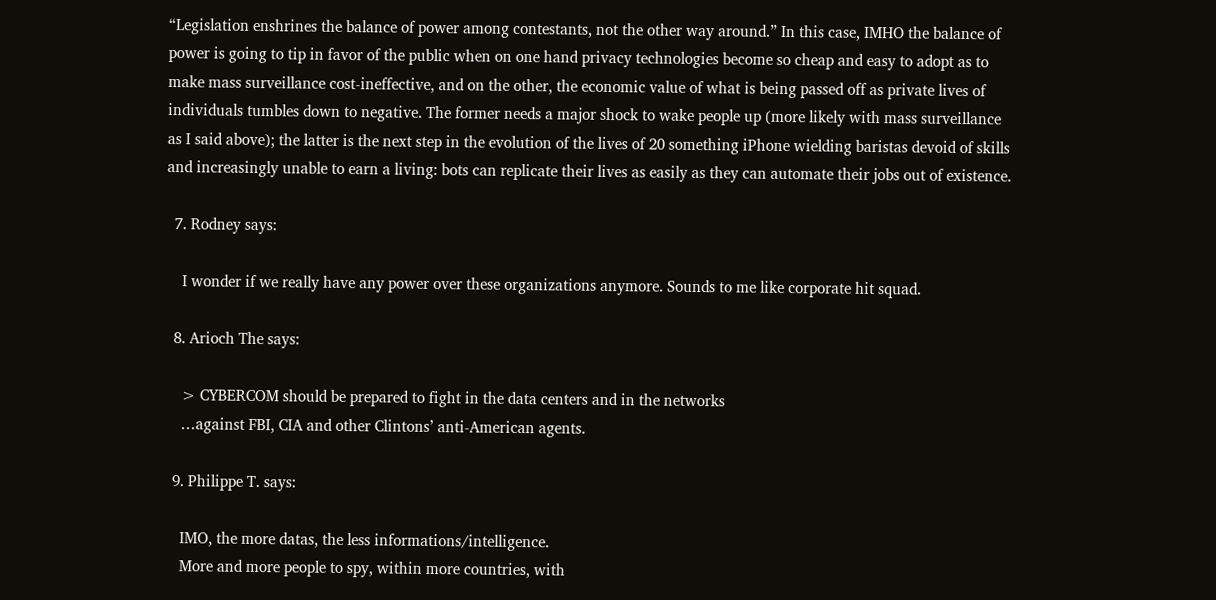“Legislation enshrines the balance of power among contestants, not the other way around.” In this case, IMHO the balance of power is going to tip in favor of the public when on one hand privacy technologies become so cheap and easy to adopt as to make mass surveillance cost-ineffective, and on the other, the economic value of what is being passed off as private lives of individuals tumbles down to negative. The former needs a major shock to wake people up (more likely with mass surveillance as I said above); the latter is the next step in the evolution of the lives of 20 something iPhone wielding baristas devoid of skills and increasingly unable to earn a living: bots can replicate their lives as easily as they can automate their jobs out of existence.

  7. Rodney says:

    I wonder if we really have any power over these organizations anymore. Sounds to me like corporate hit squad.

  8. Arioch The says:

    > CYBERCOM should be prepared to fight in the data centers and in the networks
    …against FBI, CIA and other Clintons’ anti-American agents.

  9. Philippe T. says:

    IMO, the more datas, the less informations/intelligence.
    More and more people to spy, within more countries, with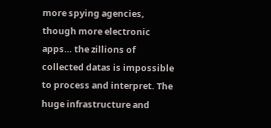more spying agencies, though more electronic apps… the zillions of collected datas is impossible to process and interpret. The huge infrastructure and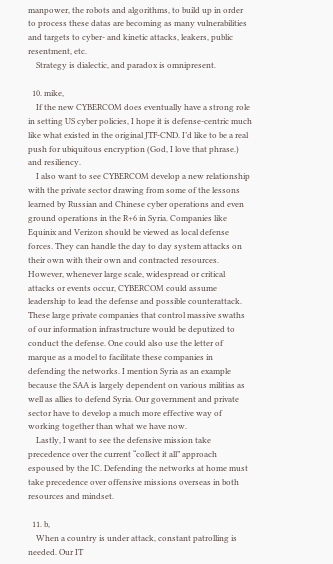manpower, the robots and algorithms, to build up in order to process these datas are becoming as many vulnerabilities and targets to cyber- and kinetic attacks, leakers, public resentment, etc.
    Strategy is dialectic, and paradox is omnipresent.

  10. mike,
    If the new CYBERCOM does eventually have a strong role in setting US cyber policies, I hope it is defense-centric much like what existed in the original JTF-CND. I’d like to be a real push for ubiquitous encryption (God, I love that phrase.) and resiliency.
    I also want to see CYBERCOM develop a new relationship with the private sector drawing from some of the lessons learned by Russian and Chinese cyber operations and even ground operations in the R+6 in Syria. Companies like Equinix and Verizon should be viewed as local defense forces. They can handle the day to day system attacks on their own with their own and contracted resources. However, whenever large scale, widespread or critical attacks or events occur, CYBERCOM could assume leadership to lead the defense and possible counterattack. These large private companies that control massive swaths of our information infrastructure would be deputized to conduct the defense. One could also use the letter of marque as a model to facilitate these companies in defending the networks. I mention Syria as an example because the SAA is largely dependent on various militias as well as allies to defend Syria. Our government and private sector have to develop a much more effective way of working together than what we have now.
    Lastly, I want to see the defensive mission take precedence over the current “collect it all” approach espoused by the IC. Defending the networks at home must take precedence over offensive missions overseas in both resources and mindset.

  11. b,
    When a country is under attack, constant patrolling is needed. Our IT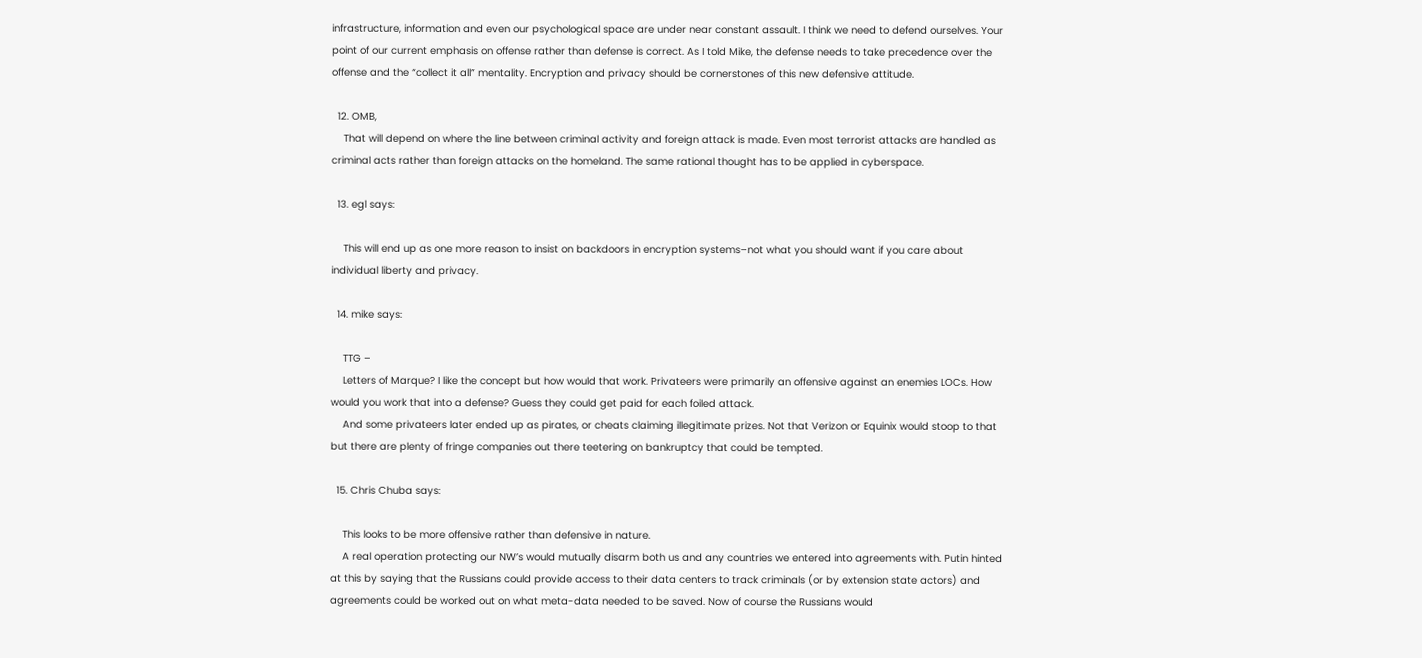infrastructure, information and even our psychological space are under near constant assault. I think we need to defend ourselves. Your point of our current emphasis on offense rather than defense is correct. As I told Mike, the defense needs to take precedence over the offense and the “collect it all” mentality. Encryption and privacy should be cornerstones of this new defensive attitude.

  12. OMB,
    That will depend on where the line between criminal activity and foreign attack is made. Even most terrorist attacks are handled as criminal acts rather than foreign attacks on the homeland. The same rational thought has to be applied in cyberspace.

  13. egl says:

    This will end up as one more reason to insist on backdoors in encryption systems–not what you should want if you care about individual liberty and privacy.

  14. mike says:

    TTG –
    Letters of Marque? I like the concept but how would that work. Privateers were primarily an offensive against an enemies LOCs. How would you work that into a defense? Guess they could get paid for each foiled attack.
    And some privateers later ended up as pirates, or cheats claiming illegitimate prizes. Not that Verizon or Equinix would stoop to that but there are plenty of fringe companies out there teetering on bankruptcy that could be tempted.

  15. Chris Chuba says:

    This looks to be more offensive rather than defensive in nature.
    A real operation protecting our NW’s would mutually disarm both us and any countries we entered into agreements with. Putin hinted at this by saying that the Russians could provide access to their data centers to track criminals (or by extension state actors) and agreements could be worked out on what meta-data needed to be saved. Now of course the Russians would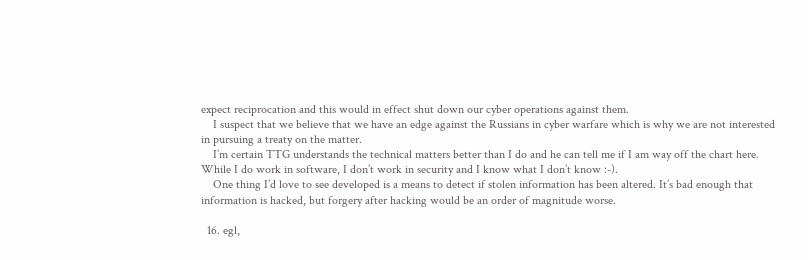expect reciprocation and this would in effect shut down our cyber operations against them.
    I suspect that we believe that we have an edge against the Russians in cyber warfare which is why we are not interested in pursuing a treaty on the matter.
    I’m certain TTG understands the technical matters better than I do and he can tell me if I am way off the chart here. While I do work in software, I don’t work in security and I know what I don’t know :-).
    One thing I’d love to see developed is a means to detect if stolen information has been altered. It’s bad enough that information is hacked, but forgery after hacking would be an order of magnitude worse.

  16. egl,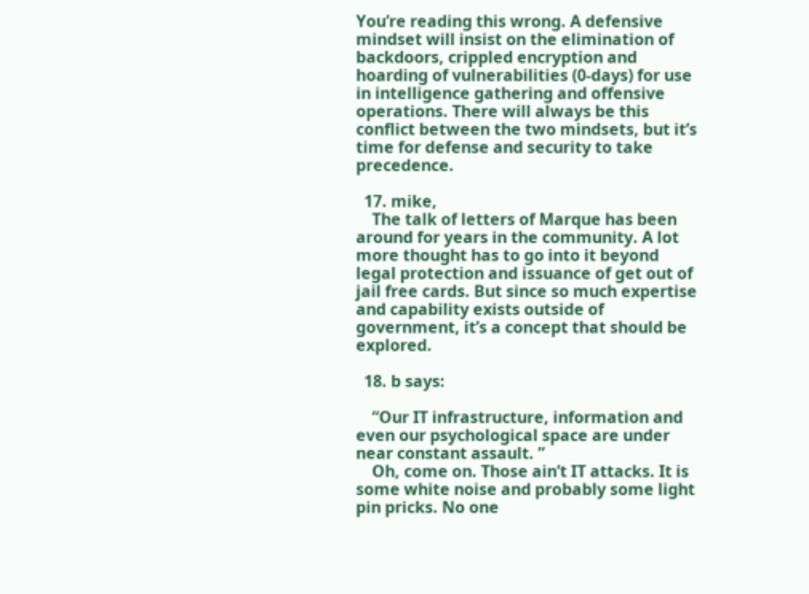You’re reading this wrong. A defensive mindset will insist on the elimination of backdoors, crippled encryption and hoarding of vulnerabilities (0-days) for use in intelligence gathering and offensive operations. There will always be this conflict between the two mindsets, but it’s time for defense and security to take precedence.

  17. mike,
    The talk of letters of Marque has been around for years in the community. A lot more thought has to go into it beyond legal protection and issuance of get out of jail free cards. But since so much expertise and capability exists outside of government, it’s a concept that should be explored.

  18. b says:

    “Our IT infrastructure, information and even our psychological space are under near constant assault. ”
    Oh, come on. Those ain’t IT attacks. It is some white noise and probably some light pin pricks. No one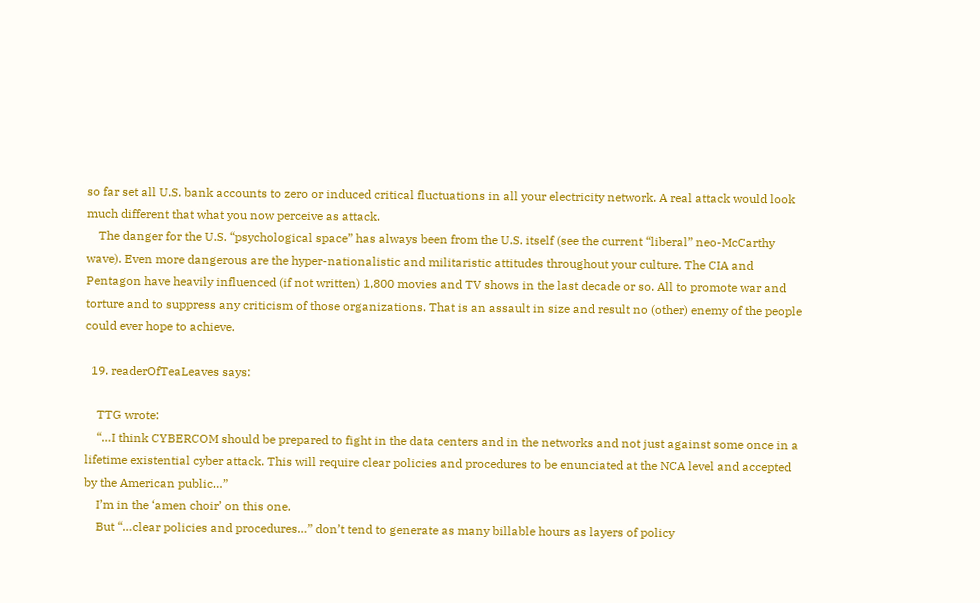so far set all U.S. bank accounts to zero or induced critical fluctuations in all your electricity network. A real attack would look much different that what you now perceive as attack.
    The danger for the U.S. “psychological space” has always been from the U.S. itself (see the current “liberal” neo-McCarthy wave). Even more dangerous are the hyper-nationalistic and militaristic attitudes throughout your culture. The CIA and Pentagon have heavily influenced (if not written) 1,800 movies and TV shows in the last decade or so. All to promote war and torture and to suppress any criticism of those organizations. That is an assault in size and result no (other) enemy of the people could ever hope to achieve.

  19. readerOfTeaLeaves says:

    TTG wrote:
    “…I think CYBERCOM should be prepared to fight in the data centers and in the networks and not just against some once in a lifetime existential cyber attack. This will require clear policies and procedures to be enunciated at the NCA level and accepted by the American public…”
    I’m in the ‘amen choir’ on this one.
    But “…clear policies and procedures…” don’t tend to generate as many billable hours as layers of policy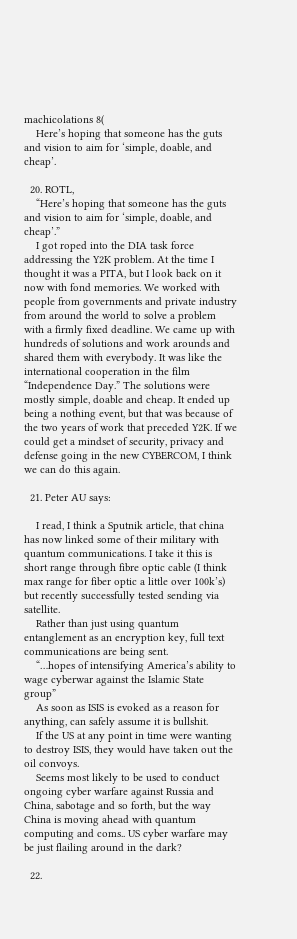machicolations 8(
    Here’s hoping that someone has the guts and vision to aim for ‘simple, doable, and cheap’.

  20. ROTL,
    “Here’s hoping that someone has the guts and vision to aim for ‘simple, doable, and cheap’.”
    I got roped into the DIA task force addressing the Y2K problem. At the time I thought it was a PITA, but I look back on it now with fond memories. We worked with people from governments and private industry from around the world to solve a problem with a firmly fixed deadline. We came up with hundreds of solutions and work arounds and shared them with everybody. It was like the international cooperation in the film “Independence Day.” The solutions were mostly simple, doable and cheap. It ended up being a nothing event, but that was because of the two years of work that preceded Y2K. If we could get a mindset of security, privacy and defense going in the new CYBERCOM, I think we can do this again.

  21. Peter AU says:

    I read, I think a Sputnik article, that china has now linked some of their military with quantum communications. I take it this is short range through fibre optic cable (I think max range for fiber optic a little over 100k’s) but recently successfully tested sending via satellite.
    Rather than just using quantum entanglement as an encryption key, full text communications are being sent.
    “…hopes of intensifying America’s ability to wage cyberwar against the Islamic State group”
    As soon as ISIS is evoked as a reason for anything, can safely assume it is bullshit.
    If the US at any point in time were wanting to destroy ISIS, they would have taken out the oil convoys.
    Seems most likely to be used to conduct ongoing cyber warfare against Russia and China, sabotage and so forth, but the way China is moving ahead with quantum computing and coms.. US cyber warfare may be just flailing around in the dark?

  22.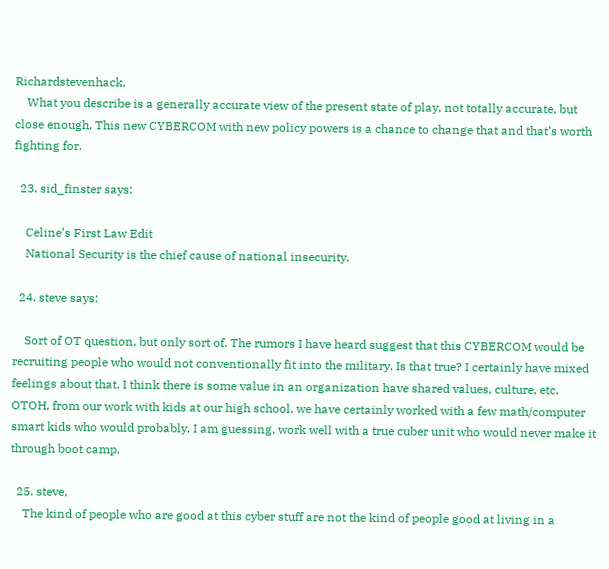Richardstevenhack,
    What you describe is a generally accurate view of the present state of play, not totally accurate, but close enough. This new CYBERCOM with new policy powers is a chance to change that and that’s worth fighting for.

  23. sid_finster says:

    Celine’s First Law Edit
    National Security is the chief cause of national insecurity.

  24. steve says:

    Sort of OT question, but only sort of. The rumors I have heard suggest that this CYBERCOM would be recruiting people who would not conventionally fit into the military. Is that true? I certainly have mixed feelings about that. I think there is some value in an organization have shared values, culture, etc. OTOH, from our work with kids at our high school, we have certainly worked with a few math/computer smart kids who would probably, I am guessing, work well with a true cuber unit who would never make it through boot camp.

  25. steve,
    The kind of people who are good at this cyber stuff are not the kind of people good at living in a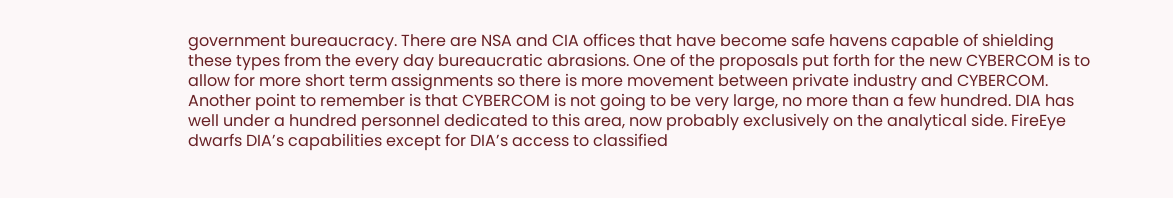government bureaucracy. There are NSA and CIA offices that have become safe havens capable of shielding these types from the every day bureaucratic abrasions. One of the proposals put forth for the new CYBERCOM is to allow for more short term assignments so there is more movement between private industry and CYBERCOM. Another point to remember is that CYBERCOM is not going to be very large, no more than a few hundred. DIA has well under a hundred personnel dedicated to this area, now probably exclusively on the analytical side. FireEye dwarfs DIA’s capabilities except for DIA’s access to classified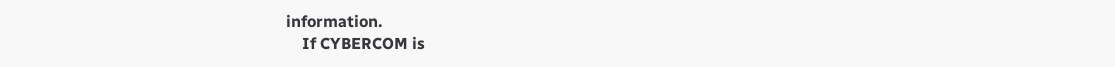information.
    If CYBERCOM is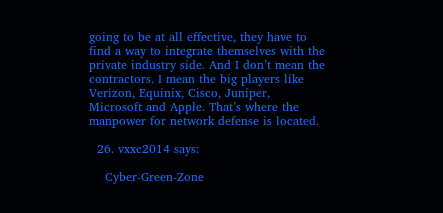going to be at all effective, they have to find a way to integrate themselves with the private industry side. And I don’t mean the contractors. I mean the big players like Verizon, Equinix, Cisco, Juniper, Microsoft and Apple. That’s where the manpower for network defense is located.

  26. vxxc2014 says:

    Cyber-Green-Zone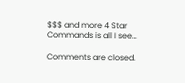$$$ and more 4 Star Commands is all I see…

Comments are closed.